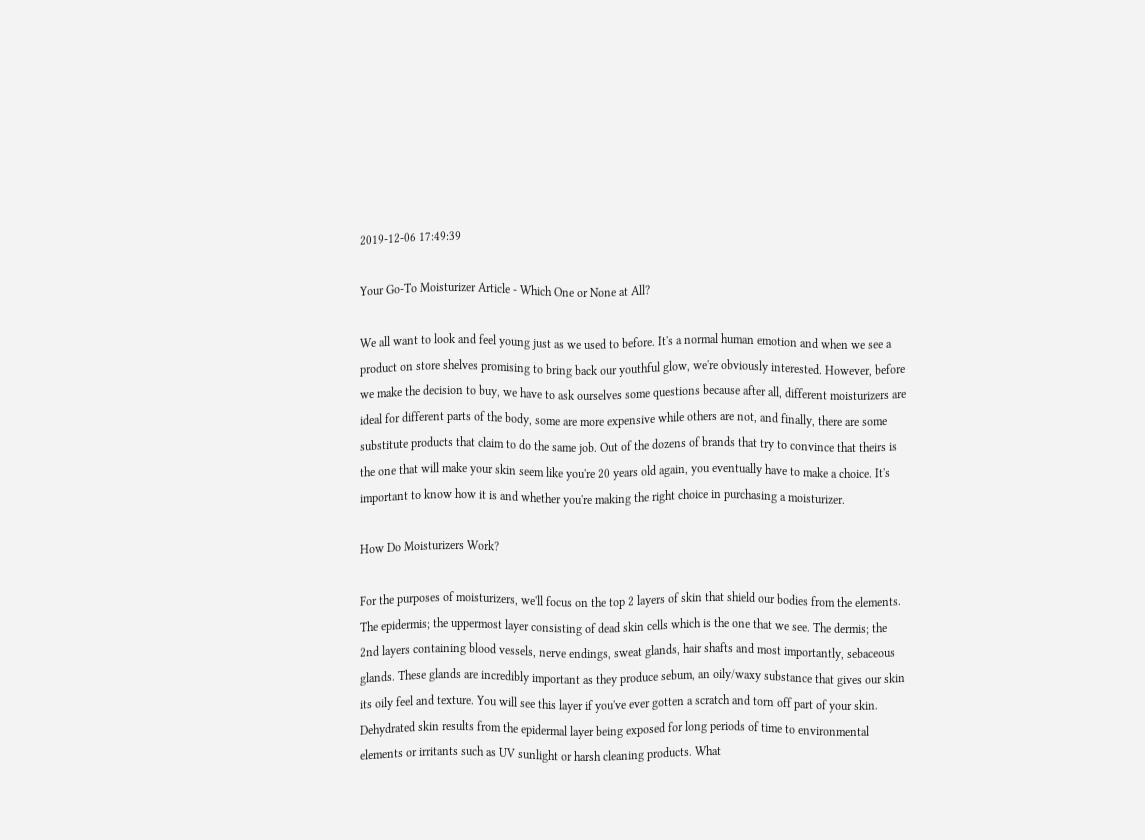2019-12-06 17:49:39

Your Go-To Moisturizer Article - Which One or None at All?

We all want to look and feel young just as we used to before. It's a normal human emotion and when we see a product on store shelves promising to bring back our youthful glow, we're obviously interested. However, before we make the decision to buy, we have to ask ourselves some questions because after all, different moisturizers are ideal for different parts of the body, some are more expensive while others are not, and finally, there are some substitute products that claim to do the same job. Out of the dozens of brands that try to convince that theirs is the one that will make your skin seem like you're 20 years old again, you eventually have to make a choice. It's important to know how it is and whether you're making the right choice in purchasing a moisturizer.

How Do Moisturizers Work?

For the purposes of moisturizers, we'll focus on the top 2 layers of skin that shield our bodies from the elements. The epidermis; the uppermost layer consisting of dead skin cells which is the one that we see. The dermis; the 2nd layers containing blood vessels, nerve endings, sweat glands, hair shafts and most importantly, sebaceous glands. These glands are incredibly important as they produce sebum, an oily/waxy substance that gives our skin its oily feel and texture. You will see this layer if you've ever gotten a scratch and torn off part of your skin. Dehydrated skin results from the epidermal layer being exposed for long periods of time to environmental elements or irritants such as UV sunlight or harsh cleaning products. What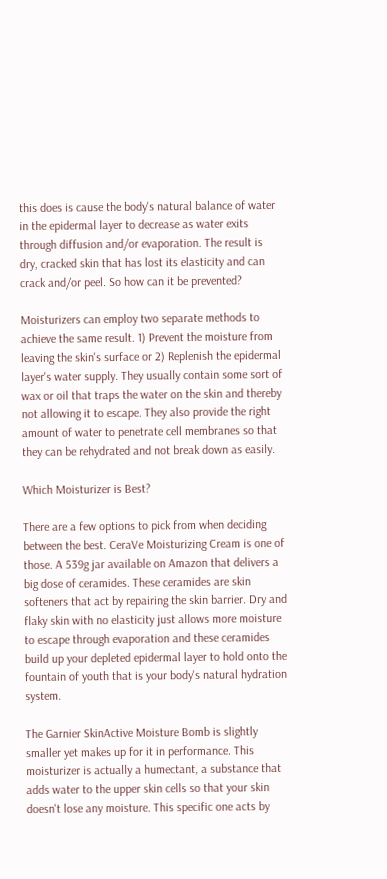this does is cause the body's natural balance of water in the epidermal layer to decrease as water exits through diffusion and/or evaporation. The result is dry, cracked skin that has lost its elasticity and can crack and/or peel. So how can it be prevented?

Moisturizers can employ two separate methods to achieve the same result. 1) Prevent the moisture from leaving the skin's surface or 2) Replenish the epidermal layer's water supply. They usually contain some sort of wax or oil that traps the water on the skin and thereby not allowing it to escape. They also provide the right amount of water to penetrate cell membranes so that they can be rehydrated and not break down as easily.

Which Moisturizer is Best?

There are a few options to pick from when deciding between the best. CeraVe Moisturizing Cream is one of those. A 539g jar available on Amazon that delivers a big dose of ceramides. These ceramides are skin softeners that act by repairing the skin barrier. Dry and flaky skin with no elasticity just allows more moisture to escape through evaporation and these ceramides build up your depleted epidermal layer to hold onto the fountain of youth that is your body's natural hydration system.

The Garnier SkinActive Moisture Bomb is slightly smaller yet makes up for it in performance. This moisturizer is actually a humectant, a substance that adds water to the upper skin cells so that your skin doesn't lose any moisture. This specific one acts by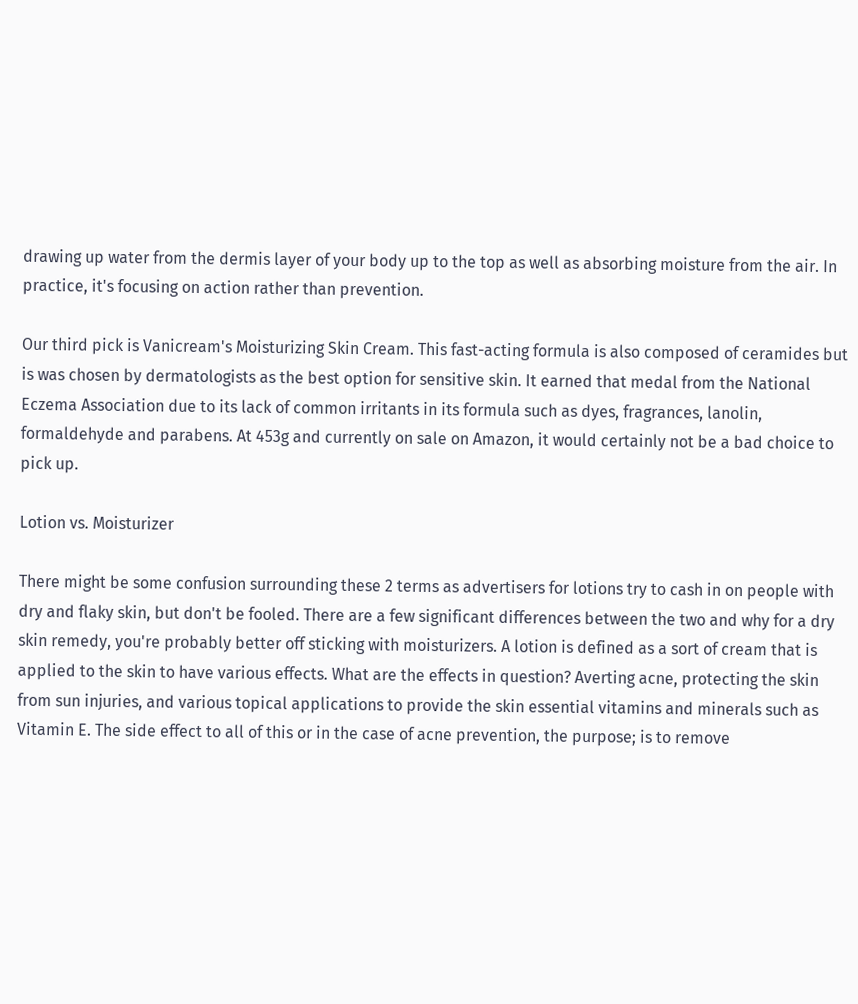drawing up water from the dermis layer of your body up to the top as well as absorbing moisture from the air. In practice, it's focusing on action rather than prevention.

Our third pick is Vanicream's Moisturizing Skin Cream. This fast-acting formula is also composed of ceramides but is was chosen by dermatologists as the best option for sensitive skin. It earned that medal from the National Eczema Association due to its lack of common irritants in its formula such as dyes, fragrances, lanolin, formaldehyde and parabens. At 453g and currently on sale on Amazon, it would certainly not be a bad choice to pick up.

Lotion vs. Moisturizer

There might be some confusion surrounding these 2 terms as advertisers for lotions try to cash in on people with dry and flaky skin, but don't be fooled. There are a few significant differences between the two and why for a dry skin remedy, you're probably better off sticking with moisturizers. A lotion is defined as a sort of cream that is applied to the skin to have various effects. What are the effects in question? Averting acne, protecting the skin from sun injuries, and various topical applications to provide the skin essential vitamins and minerals such as Vitamin E. The side effect to all of this or in the case of acne prevention, the purpose; is to remove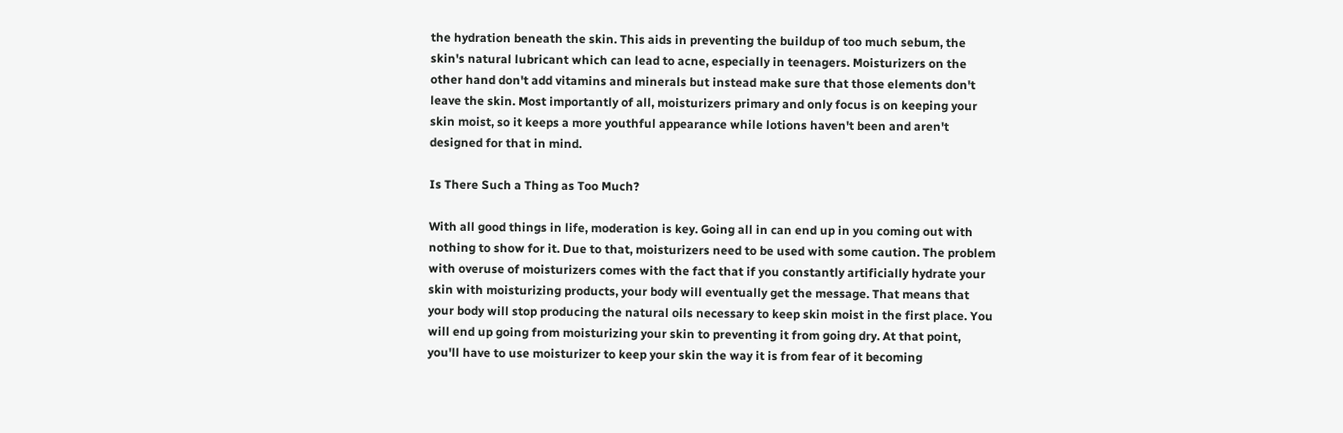the hydration beneath the skin. This aids in preventing the buildup of too much sebum, the skin's natural lubricant which can lead to acne, especially in teenagers. Moisturizers on the other hand don't add vitamins and minerals but instead make sure that those elements don't leave the skin. Most importantly of all, moisturizers primary and only focus is on keeping your skin moist, so it keeps a more youthful appearance while lotions haven't been and aren't designed for that in mind.

Is There Such a Thing as Too Much?

With all good things in life, moderation is key. Going all in can end up in you coming out with nothing to show for it. Due to that, moisturizers need to be used with some caution. The problem with overuse of moisturizers comes with the fact that if you constantly artificially hydrate your skin with moisturizing products, your body will eventually get the message. That means that your body will stop producing the natural oils necessary to keep skin moist in the first place. You will end up going from moisturizing your skin to preventing it from going dry. At that point, you'll have to use moisturizer to keep your skin the way it is from fear of it becoming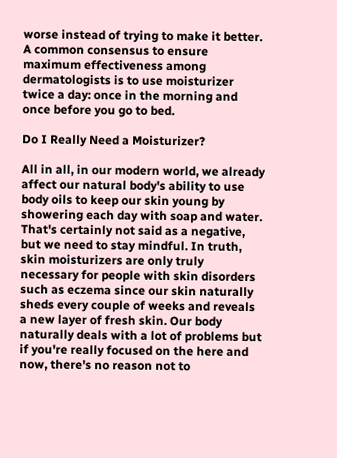worse instead of trying to make it better. A common consensus to ensure maximum effectiveness among dermatologists is to use moisturizer twice a day: once in the morning and once before you go to bed.

Do I Really Need a Moisturizer?

All in all, in our modern world, we already affect our natural body's ability to use body oils to keep our skin young by showering each day with soap and water. That's certainly not said as a negative, but we need to stay mindful. In truth, skin moisturizers are only truly necessary for people with skin disorders such as eczema since our skin naturally sheds every couple of weeks and reveals a new layer of fresh skin. Our body naturally deals with a lot of problems but if you're really focused on the here and now, there's no reason not to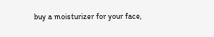buy a moisturizer for your face,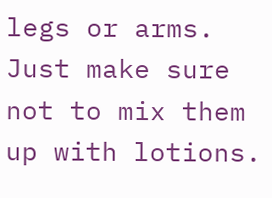legs or arms. Just make sure not to mix them up with lotions.